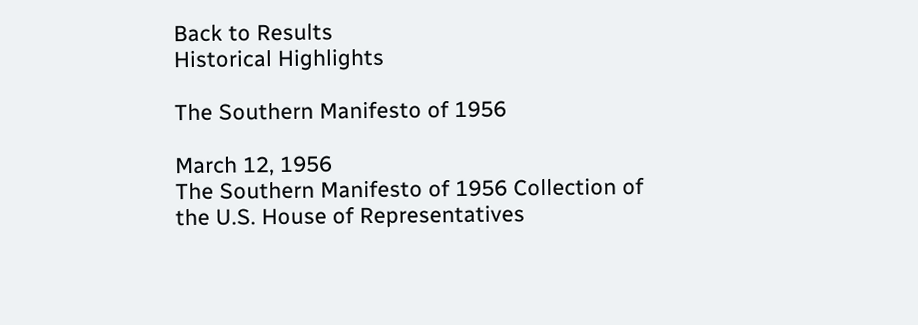Back to Results
Historical Highlights

The Southern Manifesto of 1956

March 12, 1956
The Southern Manifesto of 1956 Collection of the U.S. House of Representatives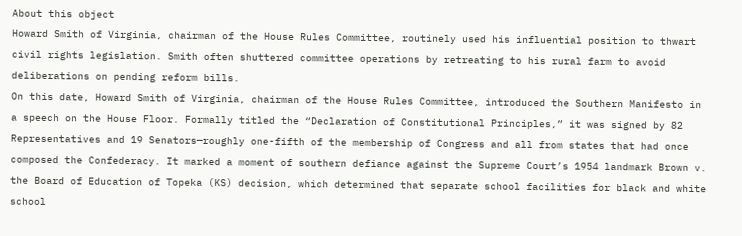About this object
Howard Smith of Virginia, chairman of the House Rules Committee, routinely used his influential position to thwart civil rights legislation. Smith often shuttered committee operations by retreating to his rural farm to avoid deliberations on pending reform bills.
On this date, Howard Smith of Virginia, chairman of the House Rules Committee, introduced the Southern Manifesto in a speech on the House Floor. Formally titled the “Declaration of Constitutional Principles,” it was signed by 82 Representatives and 19 Senators—roughly one-fifth of the membership of Congress and all from states that had once composed the Confederacy. It marked a moment of southern defiance against the Supreme Court’s 1954 landmark Brown v. the Board of Education of Topeka (KS) decision, which determined that separate school facilities for black and white school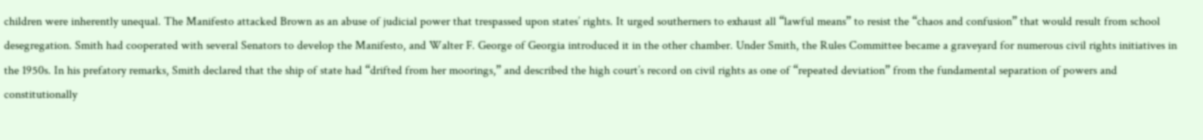children were inherently unequal. The Manifesto attacked Brown as an abuse of judicial power that trespassed upon states’ rights. It urged southerners to exhaust all “lawful means” to resist the “chaos and confusion” that would result from school desegregation. Smith had cooperated with several Senators to develop the Manifesto, and Walter F. George of Georgia introduced it in the other chamber. Under Smith, the Rules Committee became a graveyard for numerous civil rights initiatives in the 1950s. In his prefatory remarks, Smith declared that the ship of state had “drifted from her moorings,” and described the high court’s record on civil rights as one of “repeated deviation” from the fundamental separation of powers and constitutionally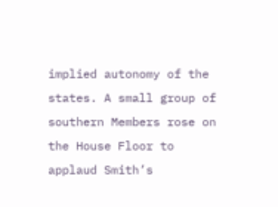implied autonomy of the states. A small group of southern Members rose on the House Floor to applaud Smith’s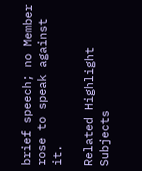brief speech; no Member rose to speak against it.

Related Highlight Subjects